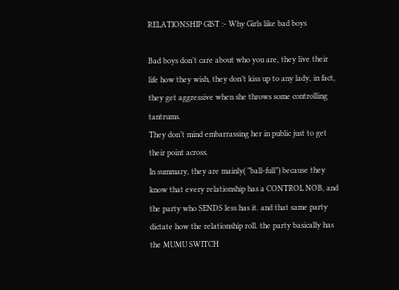RELATIONSHIP GIST :- Why Girls like bad boys

Bad boys don’t care about who you are, they live their life how they wish, they don’t kiss up to any lady, in fact, they get aggressive when she throws some controlling tantrums.
They don’t mind embarrassing her in public just to get their point across.
In summary, they are mainly( ”ball-full”) because they know that every relationship has a CONTROL NOB, and the party who SENDS less has it. and that same party dictate how the relationship roll. the party basically has the MUMU SWITCH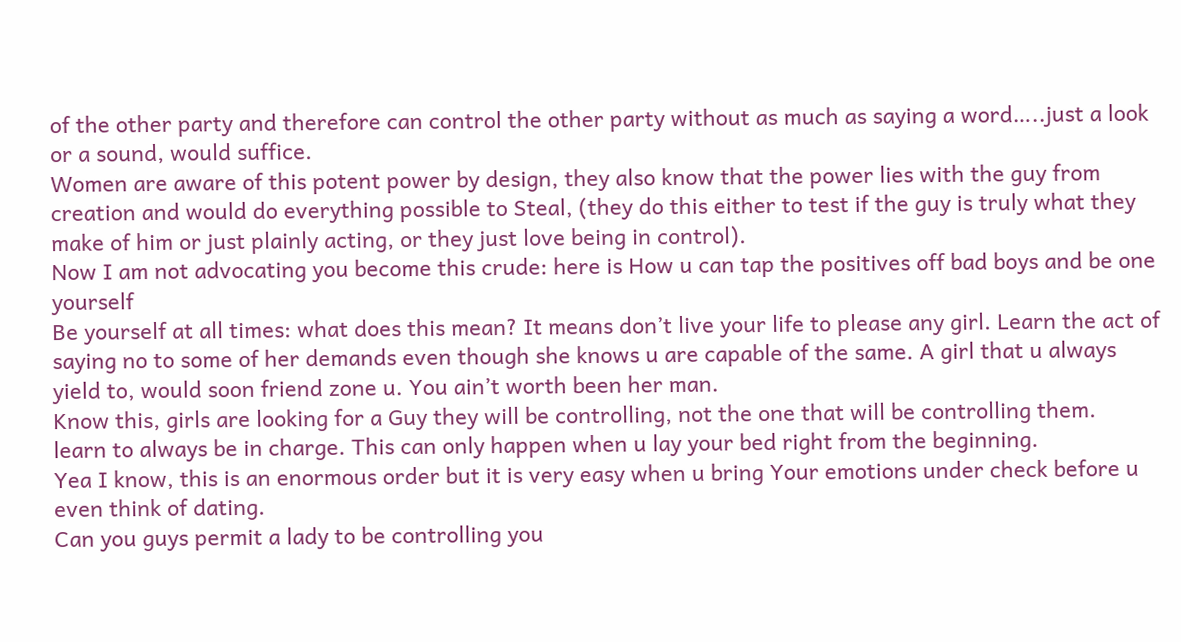of the other party and therefore can control the other party without as much as saying a word…..just a look or a sound, would suffice.
Women are aware of this potent power by design, they also know that the power lies with the guy from creation and would do everything possible to Steal, (they do this either to test if the guy is truly what they make of him or just plainly acting, or they just love being in control).
Now I am not advocating you become this crude: here is How u can tap the positives off bad boys and be one yourself
Be yourself at all times: what does this mean? It means don’t live your life to please any girl. Learn the act of saying no to some of her demands even though she knows u are capable of the same. A girl that u always yield to, would soon friend zone u. You ain’t worth been her man.
Know this, girls are looking for a Guy they will be controlling, not the one that will be controlling them.
learn to always be in charge. This can only happen when u lay your bed right from the beginning.
Yea I know, this is an enormous order but it is very easy when u bring Your emotions under check before u even think of dating.
Can you guys permit a lady to be controlling you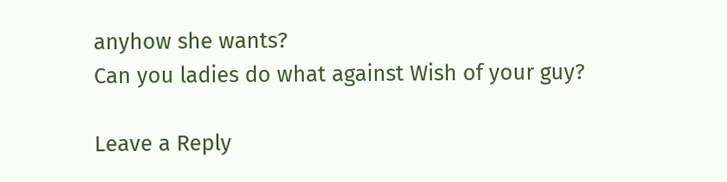anyhow she wants?
Can you ladies do what against Wish of your guy?

Leave a Reply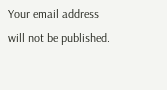Your email address will not be published.